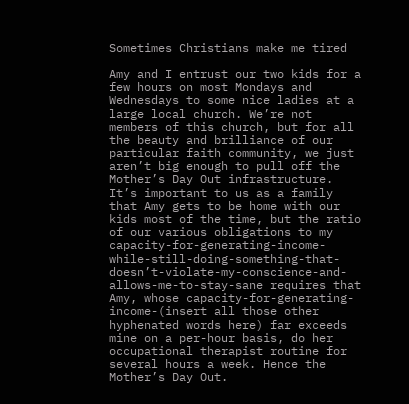Sometimes Christians make me tired

Amy and I entrust our two kids for a few hours on most Mondays and Wednesdays to some nice ladies at a large local church. We’re not members of this church, but for all the beauty and brilliance of our particular faith community, we just aren’t big enough to pull off the Mother’s Day Out infrastructure. It’s important to us as a family that Amy gets to be home with our kids most of the time, but the ratio of our various obligations to my capacity-for-generating-income-while-still-doing-something-that-doesn’t-violate-my-conscience-and-allows-me-to-stay-sane requires that Amy, whose capacity-for-generating-income-(insert all those other hyphenated words here) far exceeds mine on a per-hour basis, do her occupational therapist routine for several hours a week. Hence the Mother’s Day Out.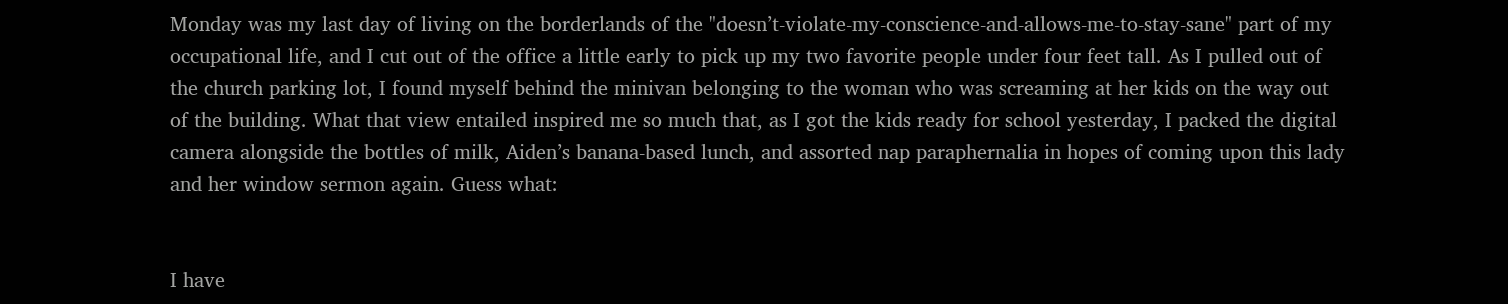Monday was my last day of living on the borderlands of the "doesn’t-violate-my-conscience-and-allows-me-to-stay-sane" part of my occupational life, and I cut out of the office a little early to pick up my two favorite people under four feet tall. As I pulled out of the church parking lot, I found myself behind the minivan belonging to the woman who was screaming at her kids on the way out of the building. What that view entailed inspired me so much that, as I got the kids ready for school yesterday, I packed the digital camera alongside the bottles of milk, Aiden’s banana-based lunch, and assorted nap paraphernalia in hopes of coming upon this lady and her window sermon again. Guess what:


I have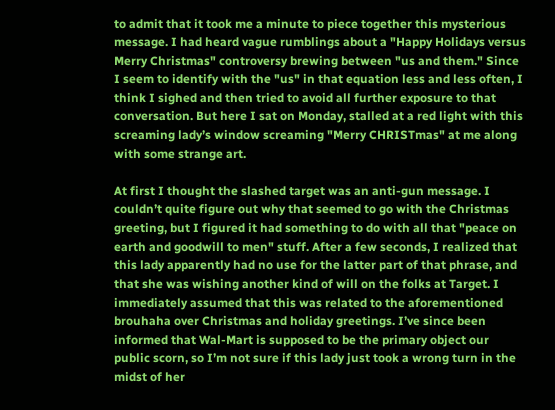to admit that it took me a minute to piece together this mysterious message. I had heard vague rumblings about a "Happy Holidays versus Merry Christmas" controversy brewing between "us and them." Since I seem to identify with the "us" in that equation less and less often, I think I sighed and then tried to avoid all further exposure to that conversation. But here I sat on Monday, stalled at a red light with this screaming lady’s window screaming "Merry CHRISTmas" at me along with some strange art.

At first I thought the slashed target was an anti-gun message. I couldn’t quite figure out why that seemed to go with the Christmas greeting, but I figured it had something to do with all that "peace on earth and goodwill to men" stuff. After a few seconds, I realized that this lady apparently had no use for the latter part of that phrase, and that she was wishing another kind of will on the folks at Target. I immediately assumed that this was related to the aforementioned brouhaha over Christmas and holiday greetings. I’ve since been informed that Wal-Mart is supposed to be the primary object our public scorn, so I’m not sure if this lady just took a wrong turn in the midst of her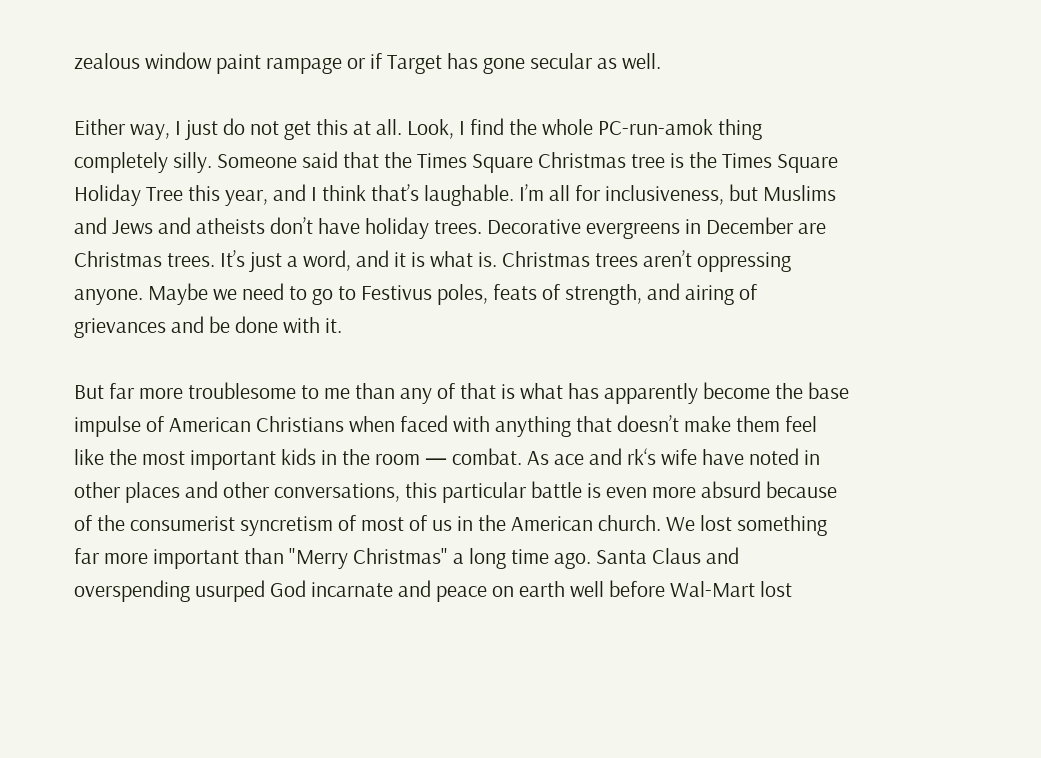zealous window paint rampage or if Target has gone secular as well.

Either way, I just do not get this at all. Look, I find the whole PC-run-amok thing completely silly. Someone said that the Times Square Christmas tree is the Times Square Holiday Tree this year, and I think that’s laughable. I’m all for inclusiveness, but Muslims and Jews and atheists don’t have holiday trees. Decorative evergreens in December are Christmas trees. It’s just a word, and it is what is. Christmas trees aren’t oppressing anyone. Maybe we need to go to Festivus poles, feats of strength, and airing of grievances and be done with it.

But far more troublesome to me than any of that is what has apparently become the base impulse of American Christians when faced with anything that doesn’t make them feel like the most important kids in the room — combat. As ace and rk‘s wife have noted in other places and other conversations, this particular battle is even more absurd because of the consumerist syncretism of most of us in the American church. We lost something far more important than "Merry Christmas" a long time ago. Santa Claus and overspending usurped God incarnate and peace on earth well before Wal-Mart lost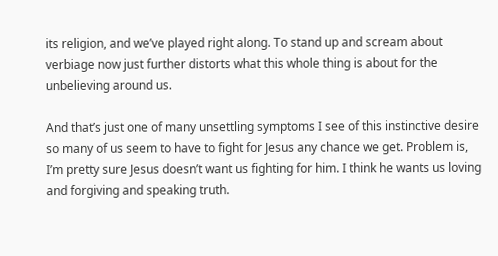its religion, and we’ve played right along. To stand up and scream about verbiage now just further distorts what this whole thing is about for the unbelieving around us.

And that’s just one of many unsettling symptoms I see of this instinctive desire so many of us seem to have to fight for Jesus any chance we get. Problem is, I’m pretty sure Jesus doesn’t want us fighting for him. I think he wants us loving and forgiving and speaking truth.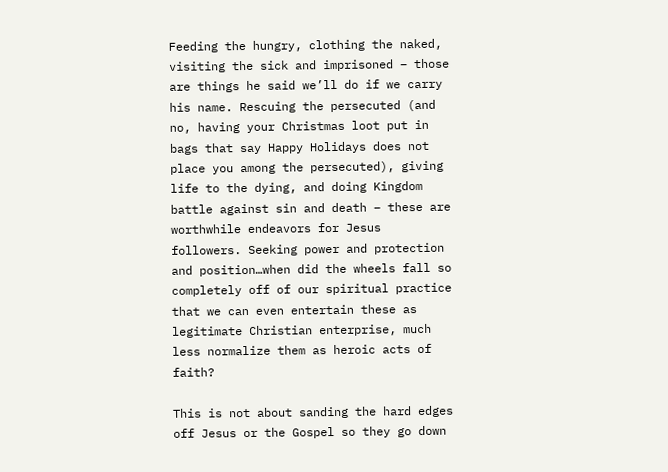Feeding the hungry, clothing the naked, visiting the sick and imprisoned – those are things he said we’ll do if we carry his name. Rescuing the persecuted (and no, having your Christmas loot put in bags that say Happy Holidays does not place you among the persecuted), giving life to the dying, and doing Kingdom battle against sin and death – these are worthwhile endeavors for Jesus followers. Seeking power and protection and position…when did the wheels fall so completely off of our spiritual practice that we can even entertain these as legitimate Christian enterprise, much less normalize them as heroic acts of faith?

This is not about sanding the hard edges off Jesus or the Gospel so they go down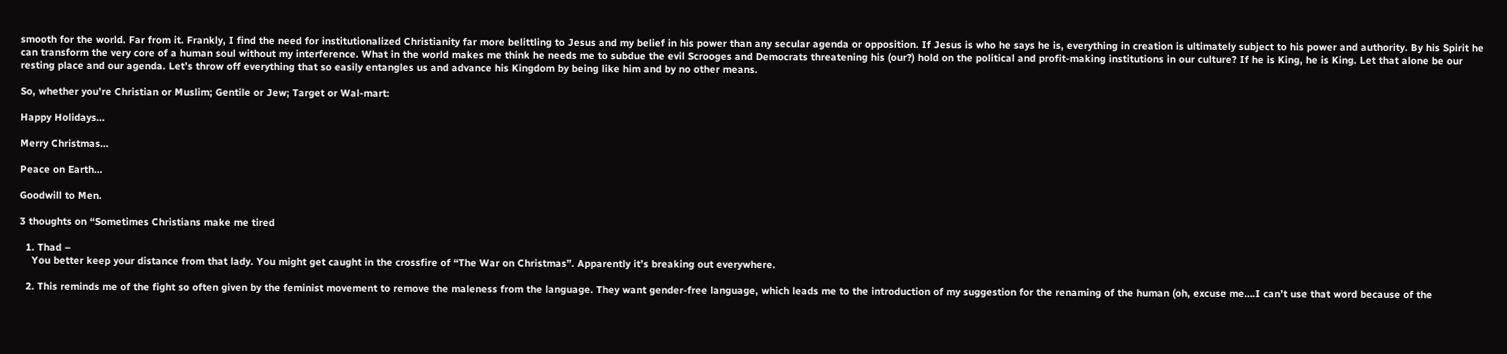smooth for the world. Far from it. Frankly, I find the need for institutionalized Christianity far more belittling to Jesus and my belief in his power than any secular agenda or opposition. If Jesus is who he says he is, everything in creation is ultimately subject to his power and authority. By his Spirit he can transform the very core of a human soul without my interference. What in the world makes me think he needs me to subdue the evil Scrooges and Democrats threatening his (our?) hold on the political and profit-making institutions in our culture? If he is King, he is King. Let that alone be our resting place and our agenda. Let’s throw off everything that so easily entangles us and advance his Kingdom by being like him and by no other means.

So, whether you’re Christian or Muslim; Gentile or Jew; Target or Wal-mart:

Happy Holidays…

Merry Christmas…

Peace on Earth…

Goodwill to Men.

3 thoughts on “Sometimes Christians make me tired

  1. Thad –
    You better keep your distance from that lady. You might get caught in the crossfire of “The War on Christmas”. Apparently it’s breaking out everywhere.

  2. This reminds me of the fight so often given by the feminist movement to remove the maleness from the language. They want gender-free language, which leads me to the introduction of my suggestion for the renaming of the human (oh, excuse me….I can’t use that word because of the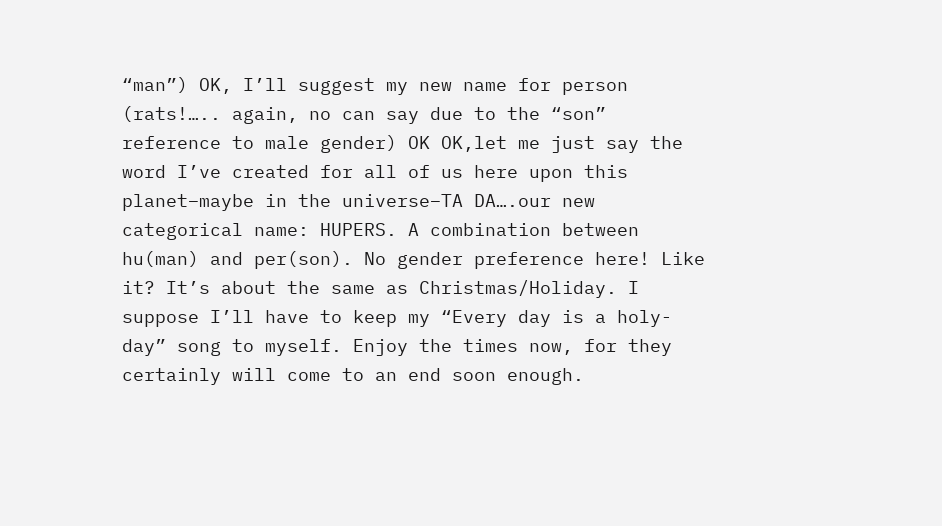“man”) OK, I’ll suggest my new name for person (rats!….. again, no can say due to the “son” reference to male gender) OK OK,let me just say the word I’ve created for all of us here upon this planet–maybe in the universe–TA DA….our new categorical name: HUPERS. A combination between hu(man) and per(son). No gender preference here! Like it? It’s about the same as Christmas/Holiday. I suppose I’ll have to keep my “Every day is a holy-day” song to myself. Enjoy the times now, for they certainly will come to an end soon enough.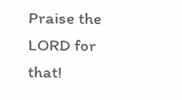Praise the LORD for that!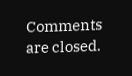Comments are closed.